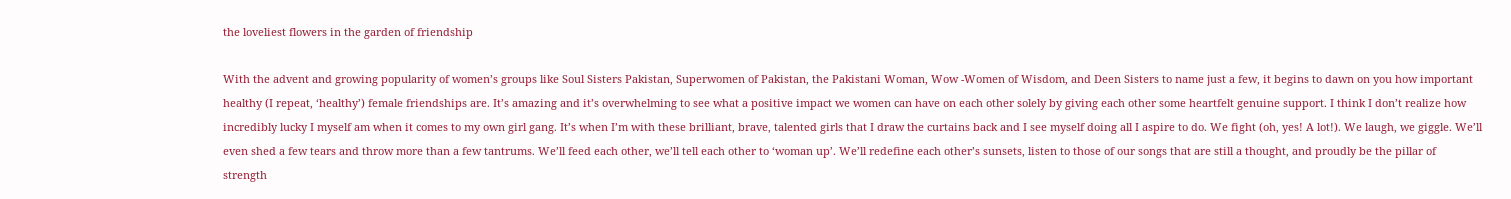the loveliest flowers in the garden of friendship

With the advent and growing popularity of women’s groups like Soul Sisters Pakistan, Superwomen of Pakistan, the Pakistani Woman, Wow -Women of Wisdom, and Deen Sisters to name just a few, it begins to dawn on you how important healthy (I repeat, ‘healthy’) female friendships are. It’s amazing and it’s overwhelming to see what a positive impact we women can have on each other solely by giving each other some heartfelt genuine support. I think I don’t realize how incredibly lucky I myself am when it comes to my own girl gang. It’s when I’m with these brilliant, brave, talented girls that I draw the curtains back and I see myself doing all I aspire to do. We fight (oh, yes! A lot!). We laugh, we giggle. We’ll even shed a few tears and throw more than a few tantrums. We’ll feed each other, we’ll tell each other to ‘woman up’. We’ll redefine each other’s sunsets, listen to those of our songs that are still a thought, and proudly be the pillar of strength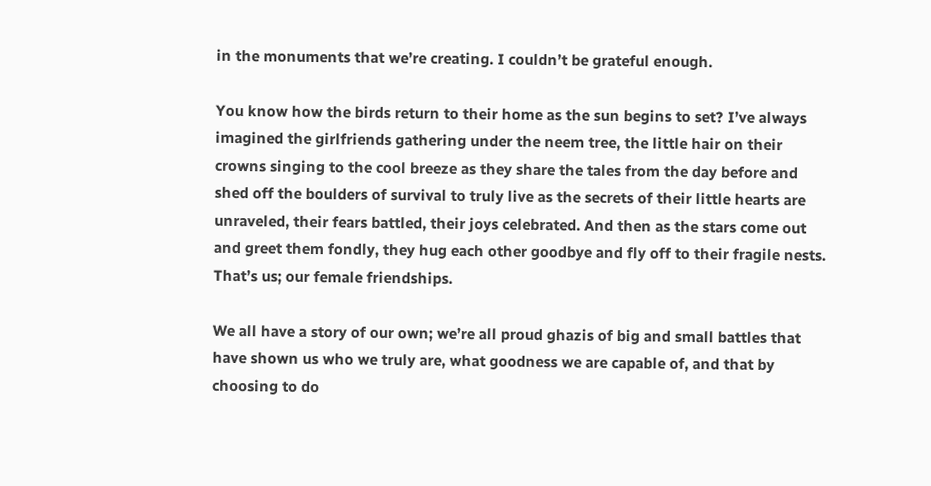in the monuments that we’re creating. I couldn’t be grateful enough.

You know how the birds return to their home as the sun begins to set? I’ve always imagined the girlfriends gathering under the neem tree, the little hair on their crowns singing to the cool breeze as they share the tales from the day before and shed off the boulders of survival to truly live as the secrets of their little hearts are unraveled, their fears battled, their joys celebrated. And then as the stars come out and greet them fondly, they hug each other goodbye and fly off to their fragile nests.
That’s us; our female friendships.

We all have a story of our own; we’re all proud ghazis of big and small battles that have shown us who we truly are, what goodness we are capable of, and that by choosing to do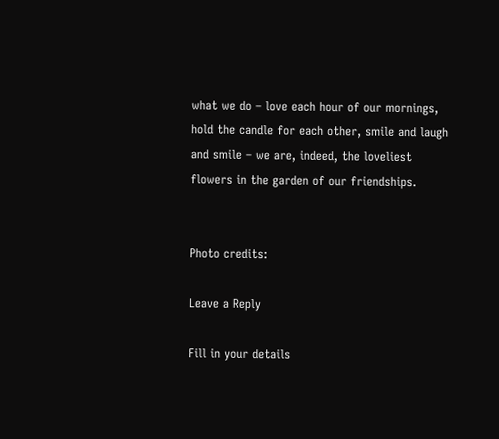what we do – love each hour of our mornings, hold the candle for each other, smile and laugh and smile – we are, indeed, the loveliest flowers in the garden of our friendships.


Photo credits:

Leave a Reply

Fill in your details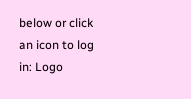below or click an icon to log in: Logo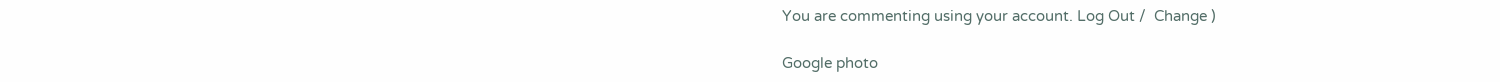You are commenting using your account. Log Out /  Change )

Google photo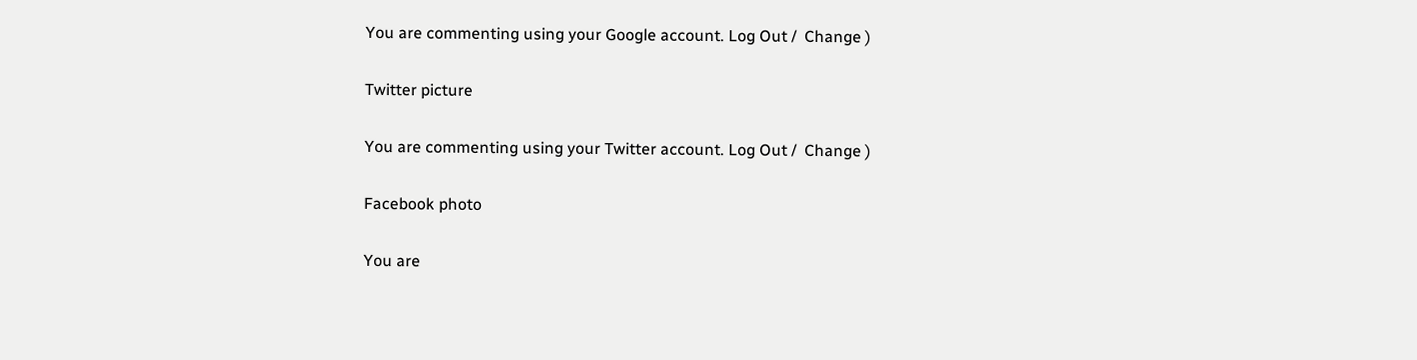You are commenting using your Google account. Log Out /  Change )

Twitter picture

You are commenting using your Twitter account. Log Out /  Change )

Facebook photo

You are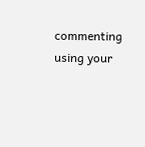commenting using your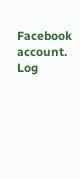Facebook account. Log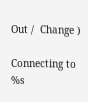Out /  Change )

Connecting to %s